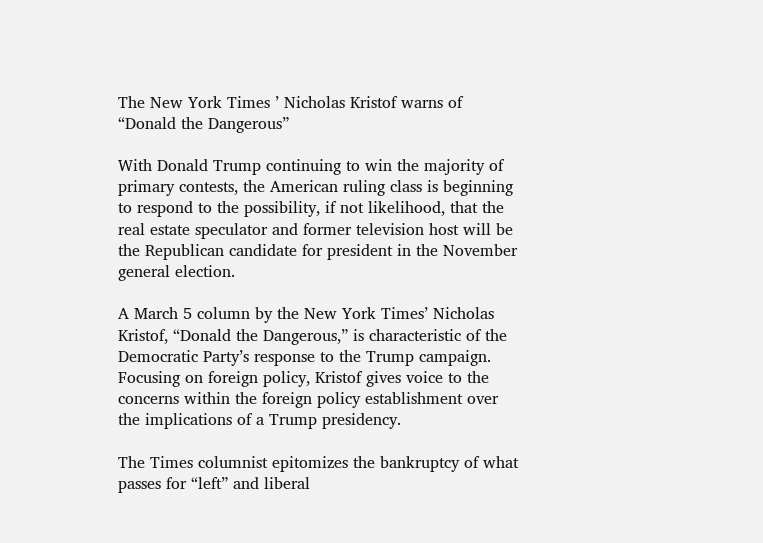The New York Times ’ Nicholas Kristof warns of “Donald the Dangerous”

With Donald Trump continuing to win the majority of primary contests, the American ruling class is beginning to respond to the possibility, if not likelihood, that the real estate speculator and former television host will be the Republican candidate for president in the November general election.

A March 5 column by the New York Times’ Nicholas Kristof, “Donald the Dangerous,” is characteristic of the Democratic Party’s response to the Trump campaign. Focusing on foreign policy, Kristof gives voice to the concerns within the foreign policy establishment over the implications of a Trump presidency.

The Times columnist epitomizes the bankruptcy of what passes for “left” and liberal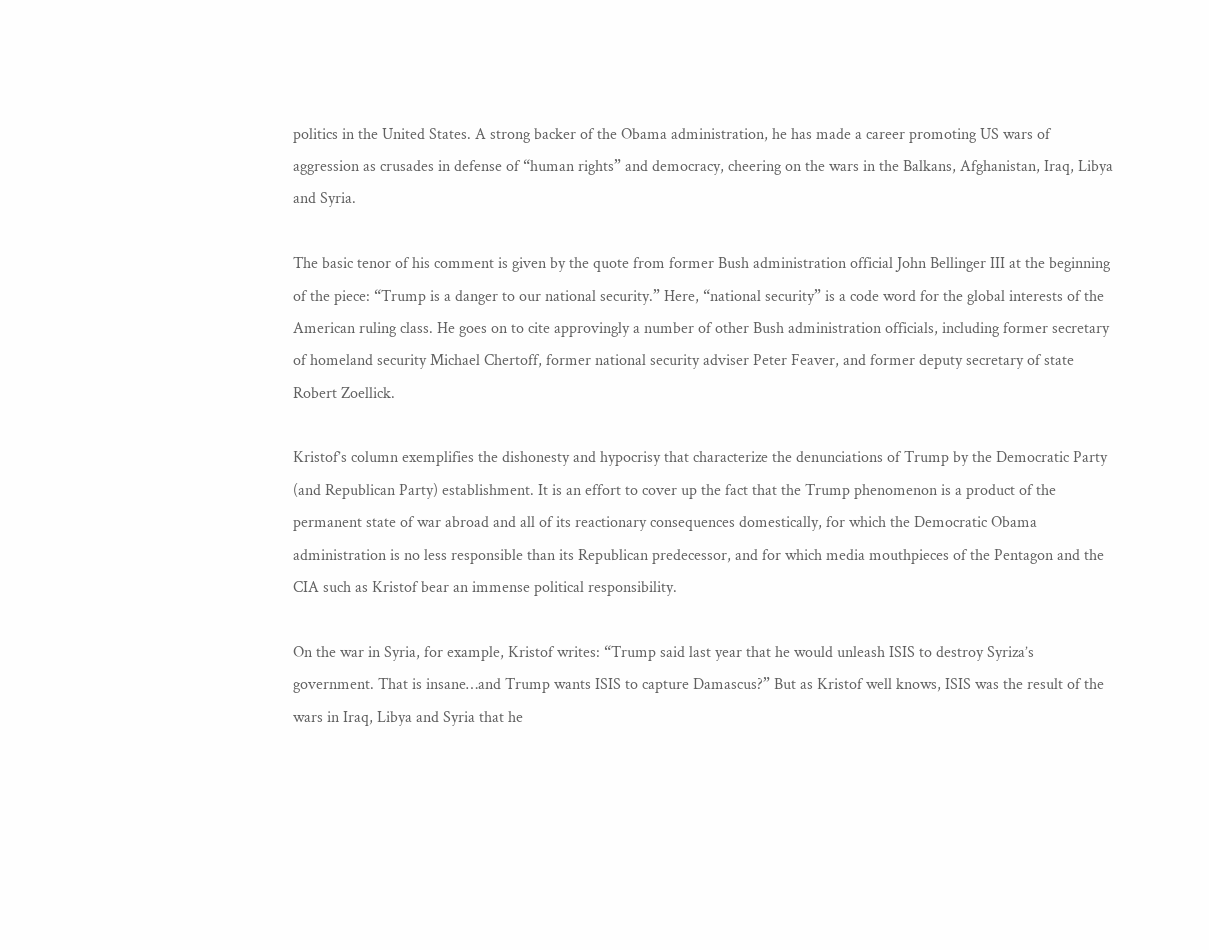politics in the United States. A strong backer of the Obama administration, he has made a career promoting US wars of aggression as crusades in defense of “human rights” and democracy, cheering on the wars in the Balkans, Afghanistan, Iraq, Libya and Syria.

The basic tenor of his comment is given by the quote from former Bush administration official John Bellinger III at the beginning of the piece: “Trump is a danger to our national security.” Here, “national security” is a code word for the global interests of the American ruling class. He goes on to cite approvingly a number of other Bush administration officials, including former secretary of homeland security Michael Chertoff, former national security adviser Peter Feaver, and former deputy secretary of state Robert Zoellick.

Kristof’s column exemplifies the dishonesty and hypocrisy that characterize the denunciations of Trump by the Democratic Party (and Republican Party) establishment. It is an effort to cover up the fact that the Trump phenomenon is a product of the permanent state of war abroad and all of its reactionary consequences domestically, for which the Democratic Obama administration is no less responsible than its Republican predecessor, and for which media mouthpieces of the Pentagon and the CIA such as Kristof bear an immense political responsibility.

On the war in Syria, for example, Kristof writes: “Trump said last year that he would unleash ISIS to destroy Syriza’s government. That is insane…and Trump wants ISIS to capture Damascus?” But as Kristof well knows, ISIS was the result of the wars in Iraq, Libya and Syria that he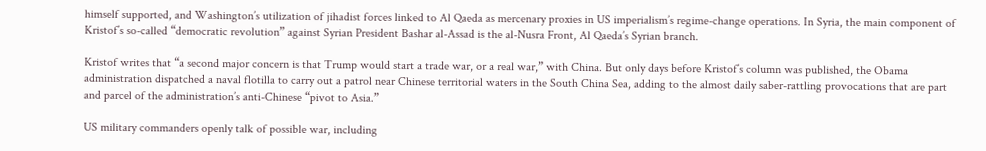himself supported, and Washington’s utilization of jihadist forces linked to Al Qaeda as mercenary proxies in US imperialism’s regime-change operations. In Syria, the main component of Kristof’s so-called “democratic revolution” against Syrian President Bashar al-Assad is the al-Nusra Front, Al Qaeda’s Syrian branch.

Kristof writes that “a second major concern is that Trump would start a trade war, or a real war,” with China. But only days before Kristof’s column was published, the Obama administration dispatched a naval flotilla to carry out a patrol near Chinese territorial waters in the South China Sea, adding to the almost daily saber-rattling provocations that are part and parcel of the administration’s anti-Chinese “pivot to Asia.”

US military commanders openly talk of possible war, including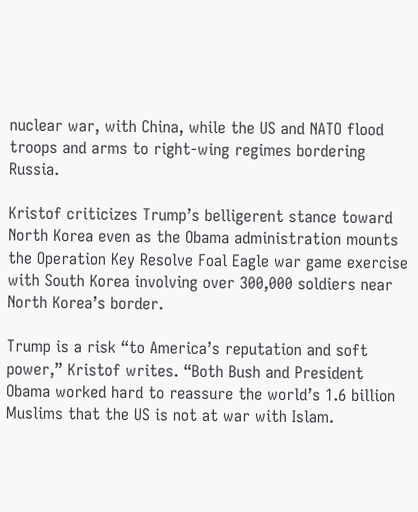nuclear war, with China, while the US and NATO flood troops and arms to right-wing regimes bordering Russia.

Kristof criticizes Trump’s belligerent stance toward North Korea even as the Obama administration mounts the Operation Key Resolve Foal Eagle war game exercise with South Korea involving over 300,000 soldiers near North Korea’s border.

Trump is a risk “to America’s reputation and soft power,” Kristof writes. “Both Bush and President Obama worked hard to reassure the world’s 1.6 billion Muslims that the US is not at war with Islam.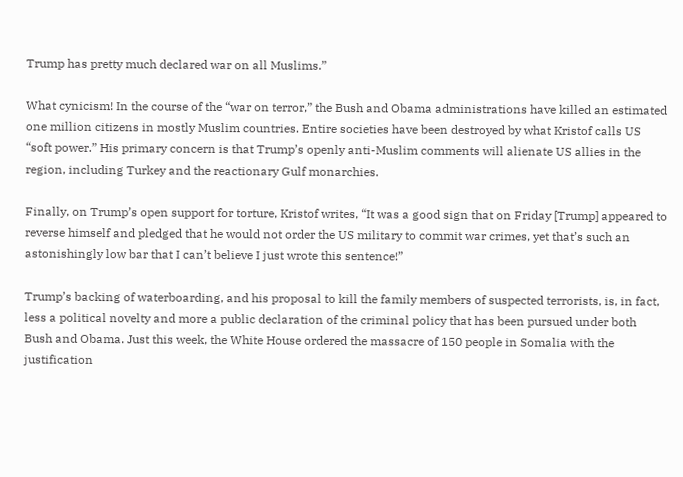Trump has pretty much declared war on all Muslims.”

What cynicism! In the course of the “war on terror,” the Bush and Obama administrations have killed an estimated one million citizens in mostly Muslim countries. Entire societies have been destroyed by what Kristof calls US “soft power.” His primary concern is that Trump’s openly anti-Muslim comments will alienate US allies in the region, including Turkey and the reactionary Gulf monarchies.

Finally, on Trump’s open support for torture, Kristof writes, “It was a good sign that on Friday [Trump] appeared to reverse himself and pledged that he would not order the US military to commit war crimes, yet that’s such an astonishingly low bar that I can’t believe I just wrote this sentence!”

Trump’s backing of waterboarding, and his proposal to kill the family members of suspected terrorists, is, in fact, less a political novelty and more a public declaration of the criminal policy that has been pursued under both Bush and Obama. Just this week, the White House ordered the massacre of 150 people in Somalia with the justification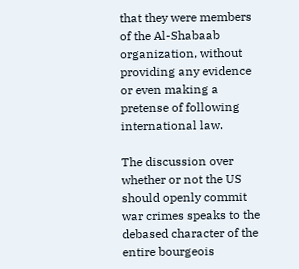that they were members of the Al-Shabaab organization, without providing any evidence or even making a pretense of following international law.

The discussion over whether or not the US should openly commit war crimes speaks to the debased character of the entire bourgeois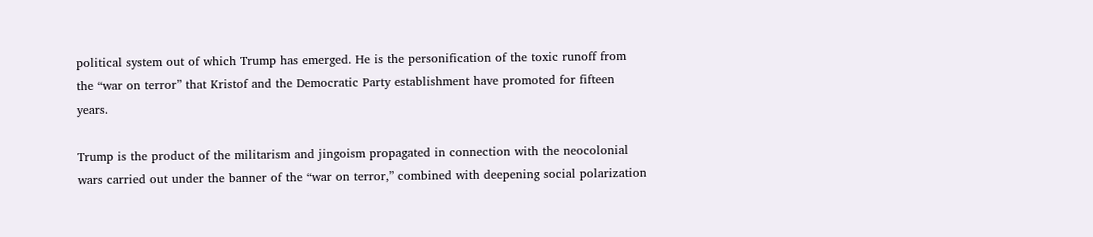political system out of which Trump has emerged. He is the personification of the toxic runoff from the “war on terror” that Kristof and the Democratic Party establishment have promoted for fifteen years.

Trump is the product of the militarism and jingoism propagated in connection with the neocolonial wars carried out under the banner of the “war on terror,” combined with deepening social polarization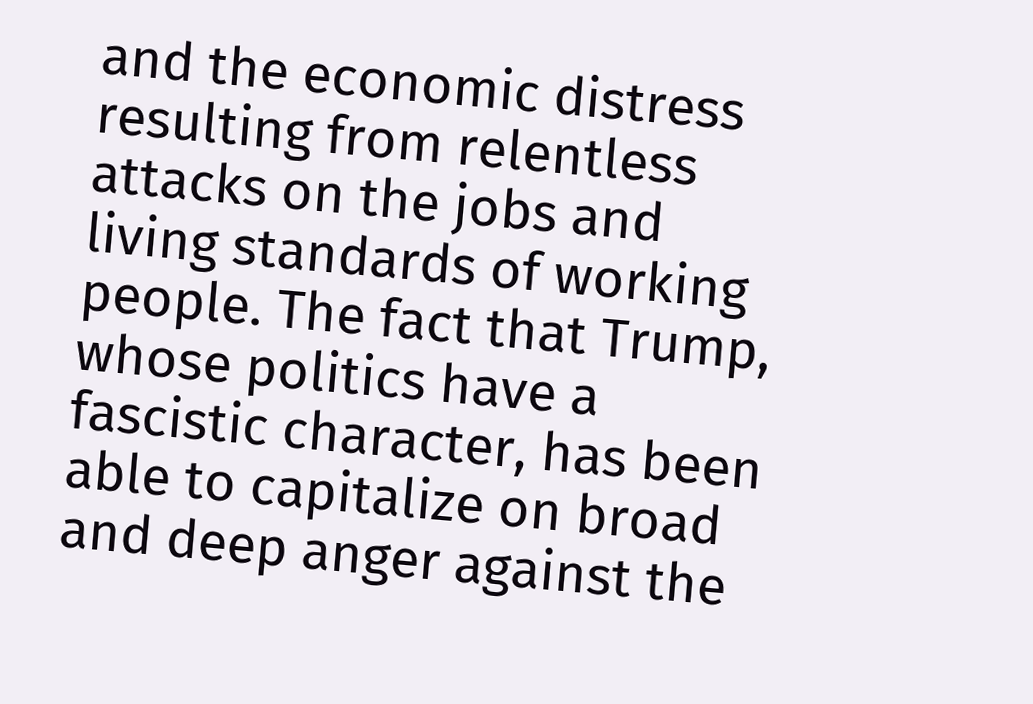and the economic distress resulting from relentless attacks on the jobs and living standards of working people. The fact that Trump, whose politics have a fascistic character, has been able to capitalize on broad and deep anger against the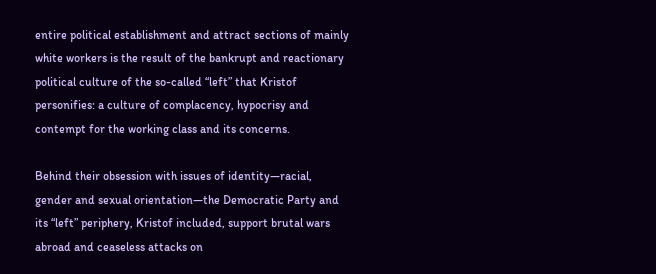entire political establishment and attract sections of mainly white workers is the result of the bankrupt and reactionary political culture of the so-called “left” that Kristof personifies: a culture of complacency, hypocrisy and contempt for the working class and its concerns.

Behind their obsession with issues of identity—racial, gender and sexual orientation—the Democratic Party and its “left” periphery, Kristof included, support brutal wars abroad and ceaseless attacks on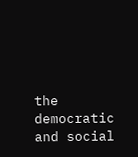the democratic and social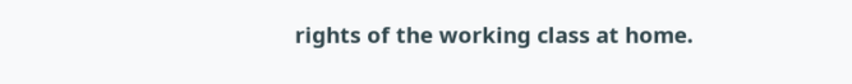rights of the working class at home.